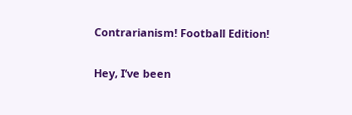Contrarianism! Football Edition!

Hey, I’ve been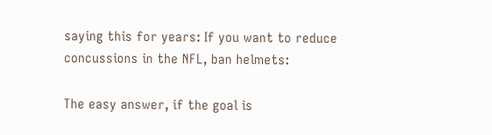saying this for years: If you want to reduce concussions in the NFL, ban helmets:

The easy answer, if the goal is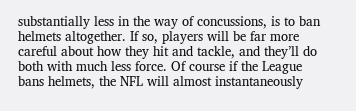substantially less in the way of concussions, is to ban helmets altogether. If so, players will be far more careful about how they hit and tackle, and they’ll do both with much less force. Of course if the League bans helmets, the NFL will almost instantaneously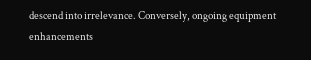descend into irrelevance. Conversely, ongoing equipment enhancements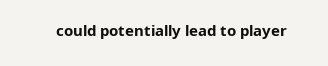could potentially lead to player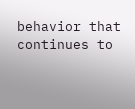behavior that continues to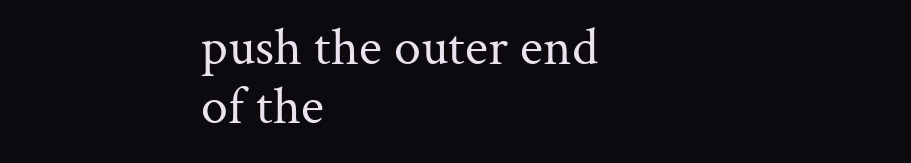push the outer end of the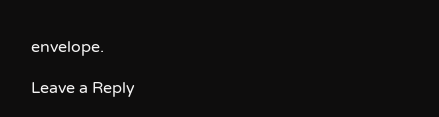envelope.

Leave a Reply